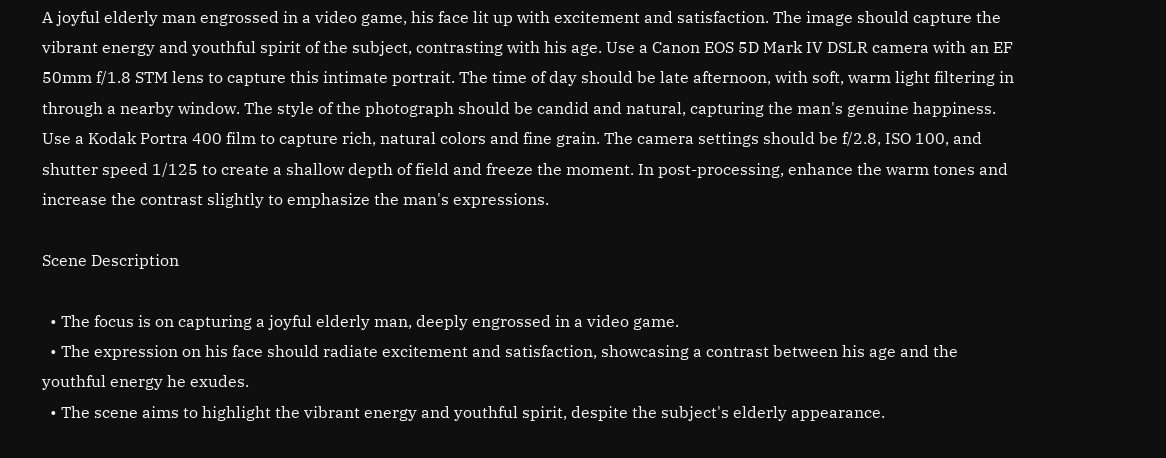A joyful elderly man engrossed in a video game, his face lit up with excitement and satisfaction. The image should capture the vibrant energy and youthful spirit of the subject, contrasting with his age. Use a Canon EOS 5D Mark IV DSLR camera with an EF 50mm f/1.8 STM lens to capture this intimate portrait. The time of day should be late afternoon, with soft, warm light filtering in through a nearby window. The style of the photograph should be candid and natural, capturing the man's genuine happiness. Use a Kodak Portra 400 film to capture rich, natural colors and fine grain. The camera settings should be f/2.8, ISO 100, and shutter speed 1/125 to create a shallow depth of field and freeze the moment. In post-processing, enhance the warm tones and increase the contrast slightly to emphasize the man's expressions.

Scene Description

  • The focus is on capturing a joyful elderly man, deeply engrossed in a video game.
  • The expression on his face should radiate excitement and satisfaction, showcasing a contrast between his age and the youthful energy he exudes.
  • The scene aims to highlight the vibrant energy and youthful spirit, despite the subject's elderly appearance.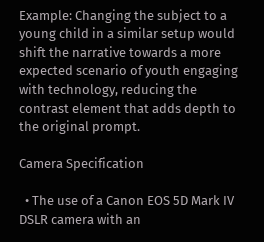Example: Changing the subject to a young child in a similar setup would shift the narrative towards a more expected scenario of youth engaging with technology, reducing the contrast element that adds depth to the original prompt.

Camera Specification

  • The use of a Canon EOS 5D Mark IV DSLR camera with an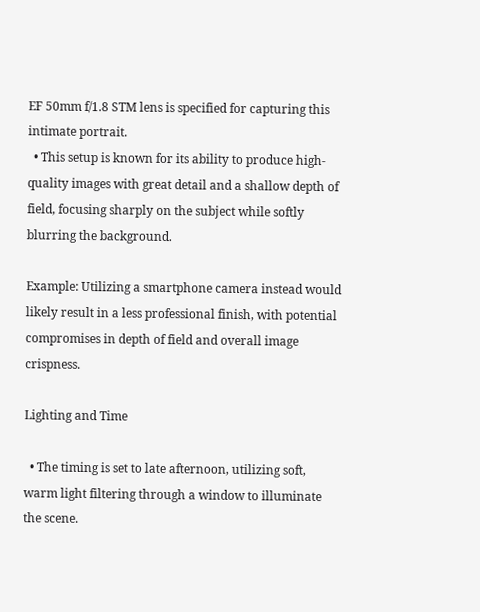EF 50mm f/1.8 STM lens is specified for capturing this intimate portrait.
  • This setup is known for its ability to produce high-quality images with great detail and a shallow depth of field, focusing sharply on the subject while softly blurring the background.

Example: Utilizing a smartphone camera instead would likely result in a less professional finish, with potential compromises in depth of field and overall image crispness.

Lighting and Time

  • The timing is set to late afternoon, utilizing soft, warm light filtering through a window to illuminate the scene.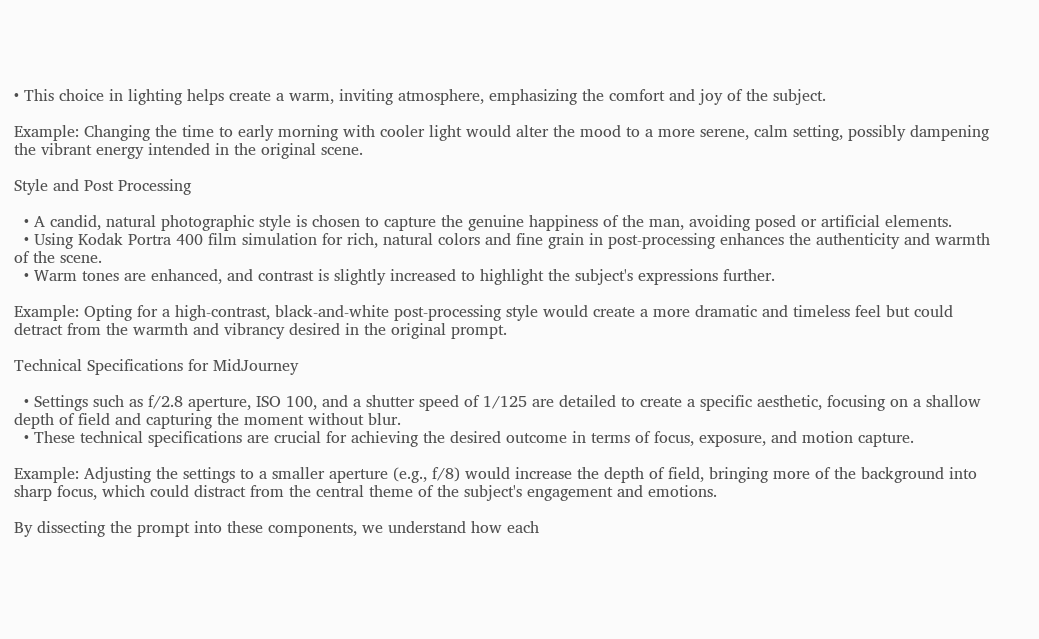• This choice in lighting helps create a warm, inviting atmosphere, emphasizing the comfort and joy of the subject.

Example: Changing the time to early morning with cooler light would alter the mood to a more serene, calm setting, possibly dampening the vibrant energy intended in the original scene.

Style and Post Processing

  • A candid, natural photographic style is chosen to capture the genuine happiness of the man, avoiding posed or artificial elements.
  • Using Kodak Portra 400 film simulation for rich, natural colors and fine grain in post-processing enhances the authenticity and warmth of the scene.
  • Warm tones are enhanced, and contrast is slightly increased to highlight the subject's expressions further.

Example: Opting for a high-contrast, black-and-white post-processing style would create a more dramatic and timeless feel but could detract from the warmth and vibrancy desired in the original prompt.

Technical Specifications for MidJourney

  • Settings such as f/2.8 aperture, ISO 100, and a shutter speed of 1/125 are detailed to create a specific aesthetic, focusing on a shallow depth of field and capturing the moment without blur.
  • These technical specifications are crucial for achieving the desired outcome in terms of focus, exposure, and motion capture.

Example: Adjusting the settings to a smaller aperture (e.g., f/8) would increase the depth of field, bringing more of the background into sharp focus, which could distract from the central theme of the subject's engagement and emotions.

By dissecting the prompt into these components, we understand how each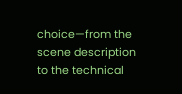choice—from the scene description to the technical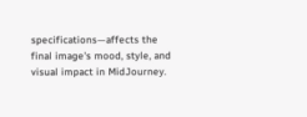specifications—affects the final image's mood, style, and visual impact in MidJourney.